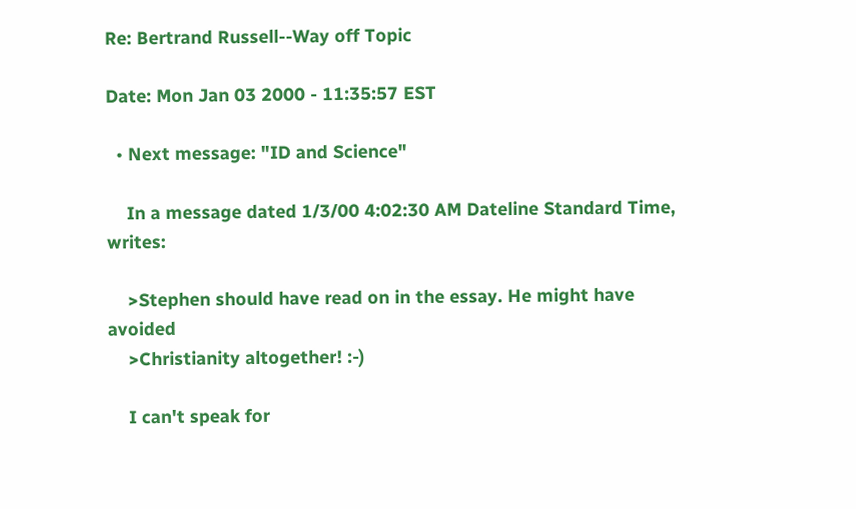Re: Bertrand Russell--Way off Topic

Date: Mon Jan 03 2000 - 11:35:57 EST

  • Next message: "ID and Science"

    In a message dated 1/3/00 4:02:30 AM Dateline Standard Time, writes:

    >Stephen should have read on in the essay. He might have avoided
    >Christianity altogether! :-)

    I can't speak for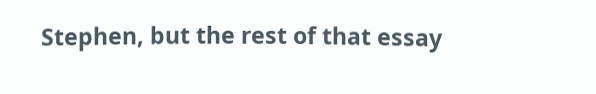Stephen, but the rest of that essay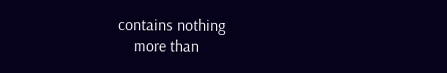contains nothing
    more than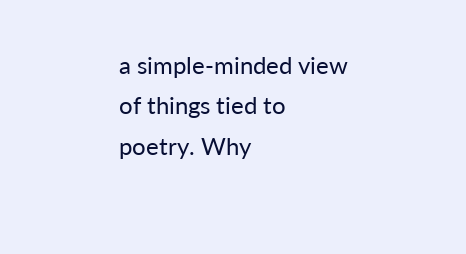a simple-minded view of things tied to poetry. Why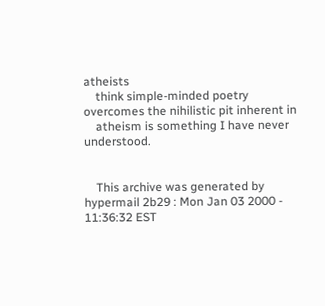atheists
    think simple-minded poetry overcomes the nihilistic pit inherent in
    atheism is something I have never understood.


    This archive was generated by hypermail 2b29 : Mon Jan 03 2000 - 11:36:32 EST